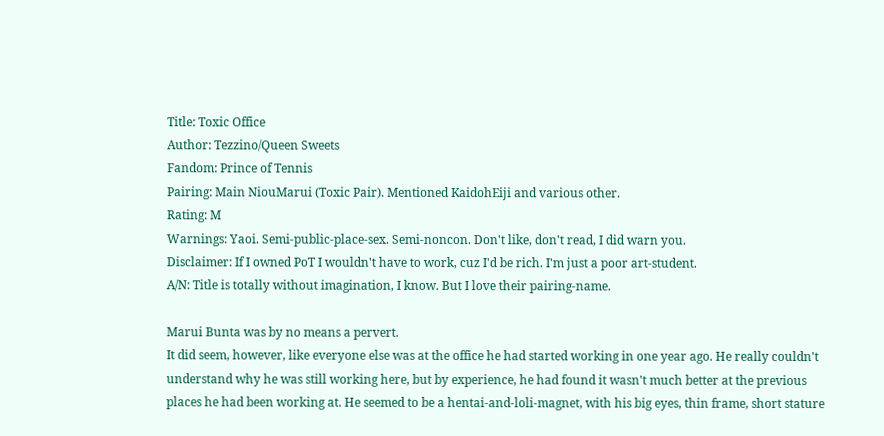Title: Toxic Office
Author: Tezzino/Queen Sweets
Fandom: Prince of Tennis
Pairing: Main NiouMarui (Toxic Pair). Mentioned KaidohEiji and various other.
Rating: M
Warnings: Yaoi. Semi-public-place-sex. Semi-noncon. Don't like, don't read, I did warn you.
Disclaimer: If I owned PoT I wouldn't have to work, cuz I'd be rich. I'm just a poor art-student.
A/N: Title is totally without imagination, I know. But I love their pairing-name.

Marui Bunta was by no means a pervert.
It did seem, however, like everyone else was at the office he had started working in one year ago. He really couldn't understand why he was still working here, but by experience, he had found it wasn't much better at the previous places he had been working at. He seemed to be a hentai-and-loli-magnet, with his big eyes, thin frame, short stature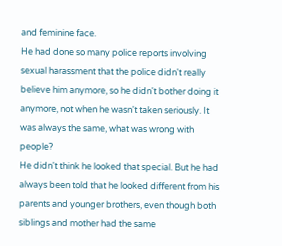and feminine face.
He had done so many police reports involving sexual harassment that the police didn't really believe him anymore, so he didn't bother doing it anymore, not when he wasn't taken seriously. It was always the same, what was wrong with people?
He didn't think he looked that special. But he had always been told that he looked different from his parents and younger brothers, even though both siblings and mother had the same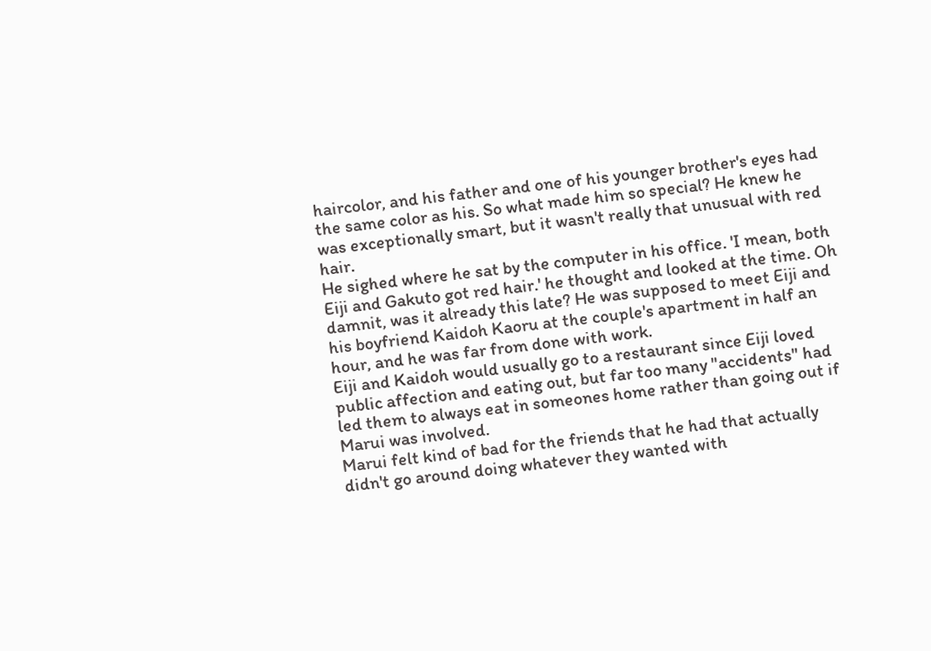haircolor, and his father and one of his younger brother's eyes had the same color as his. So what made him so special? He knew he was exceptionally smart, but it wasn't really that unusual with red hair.
He sighed where he sat by the computer in his office. 'I mean, both Eiji and Gakuto got red hair.' he thought and looked at the time. Oh damnit, was it already this late? He was supposed to meet Eiji and his boyfriend Kaidoh Kaoru at the couple's apartment in half an hour, and he was far from done with work.
Eiji and Kaidoh would usually go to a restaurant since Eiji loved public affection and eating out, but far too many "accidents" had led them to always eat in someones home rather than going out if Marui was involved.
Marui felt kind of bad for the friends that he had that actually didn't go around doing whatever they wanted with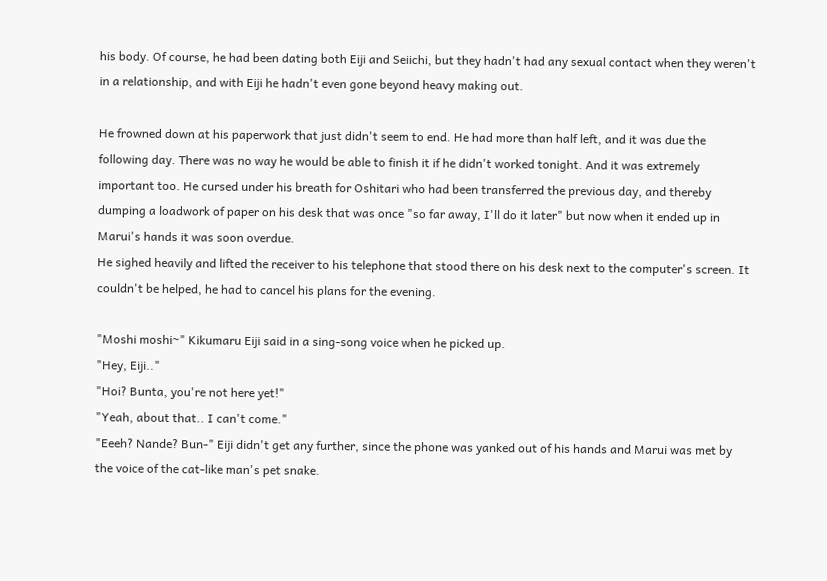his body. Of course, he had been dating both Eiji and Seiichi, but they hadn't had any sexual contact when they weren't in a relationship, and with Eiji he hadn't even gone beyond heavy making out.

He frowned down at his paperwork that just didn't seem to end. He had more than half left, and it was due the following day. There was no way he would be able to finish it if he didn't worked tonight. And it was extremely important too. He cursed under his breath for Oshitari who had been transferred the previous day, and thereby dumping a loadwork of paper on his desk that was once "so far away, I'll do it later" but now when it ended up in Marui's hands it was soon overdue.
He sighed heavily and lifted the receiver to his telephone that stood there on his desk next to the computer's screen. It couldn't be helped, he had to cancel his plans for the evening.

"Moshi moshi~" Kikumaru Eiji said in a sing-song voice when he picked up.
"Hey, Eiji.."
"Hoi? Bunta, you're not here yet!"
"Yeah, about that.. I can't come."
"Eeeh? Nande? Bun-" Eiji didn't get any further, since the phone was yanked out of his hands and Marui was met by the voice of the cat-like man's pet snake.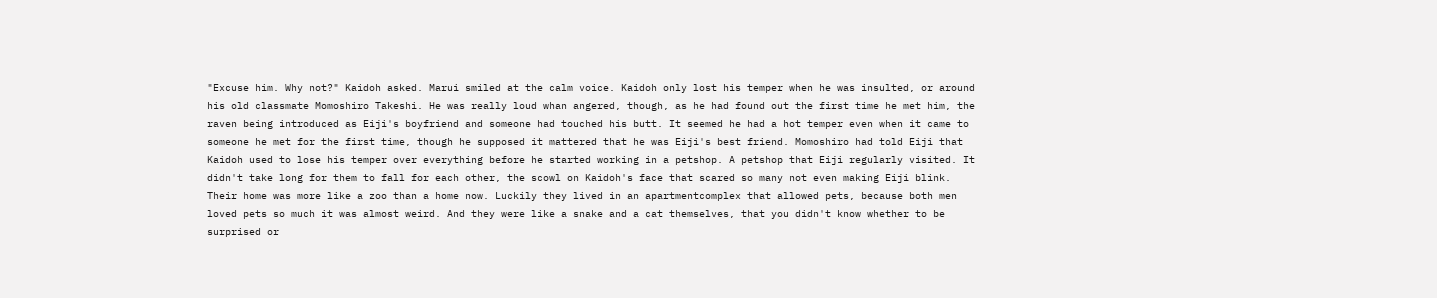"Excuse him. Why not?" Kaidoh asked. Marui smiled at the calm voice. Kaidoh only lost his temper when he was insulted, or around his old classmate Momoshiro Takeshi. He was really loud whan angered, though, as he had found out the first time he met him, the raven being introduced as Eiji's boyfriend and someone had touched his butt. It seemed he had a hot temper even when it came to someone he met for the first time, though he supposed it mattered that he was Eiji's best friend. Momoshiro had told Eiji that Kaidoh used to lose his temper over everything before he started working in a petshop. A petshop that Eiji regularly visited. It didn't take long for them to fall for each other, the scowl on Kaidoh's face that scared so many not even making Eiji blink. Their home was more like a zoo than a home now. Luckily they lived in an apartmentcomplex that allowed pets, because both men loved pets so much it was almost weird. And they were like a snake and a cat themselves, that you didn't know whether to be surprised or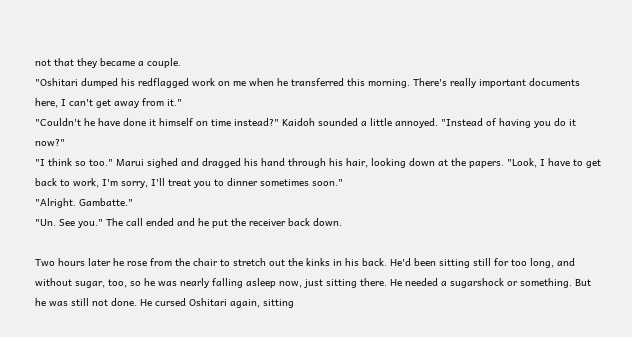not that they became a couple.
"Oshitari dumped his redflagged work on me when he transferred this morning. There's really important documents here, I can't get away from it."
"Couldn't he have done it himself on time instead?" Kaidoh sounded a little annoyed. "Instead of having you do it now?"
"I think so too." Marui sighed and dragged his hand through his hair, looking down at the papers. "Look, I have to get back to work, I'm sorry, I'll treat you to dinner sometimes soon."
"Alright. Gambatte."
"Un. See you." The call ended and he put the receiver back down.

Two hours later he rose from the chair to stretch out the kinks in his back. He'd been sitting still for too long, and without sugar, too, so he was nearly falling asleep now, just sitting there. He needed a sugarshock or something. But he was still not done. He cursed Oshitari again, sitting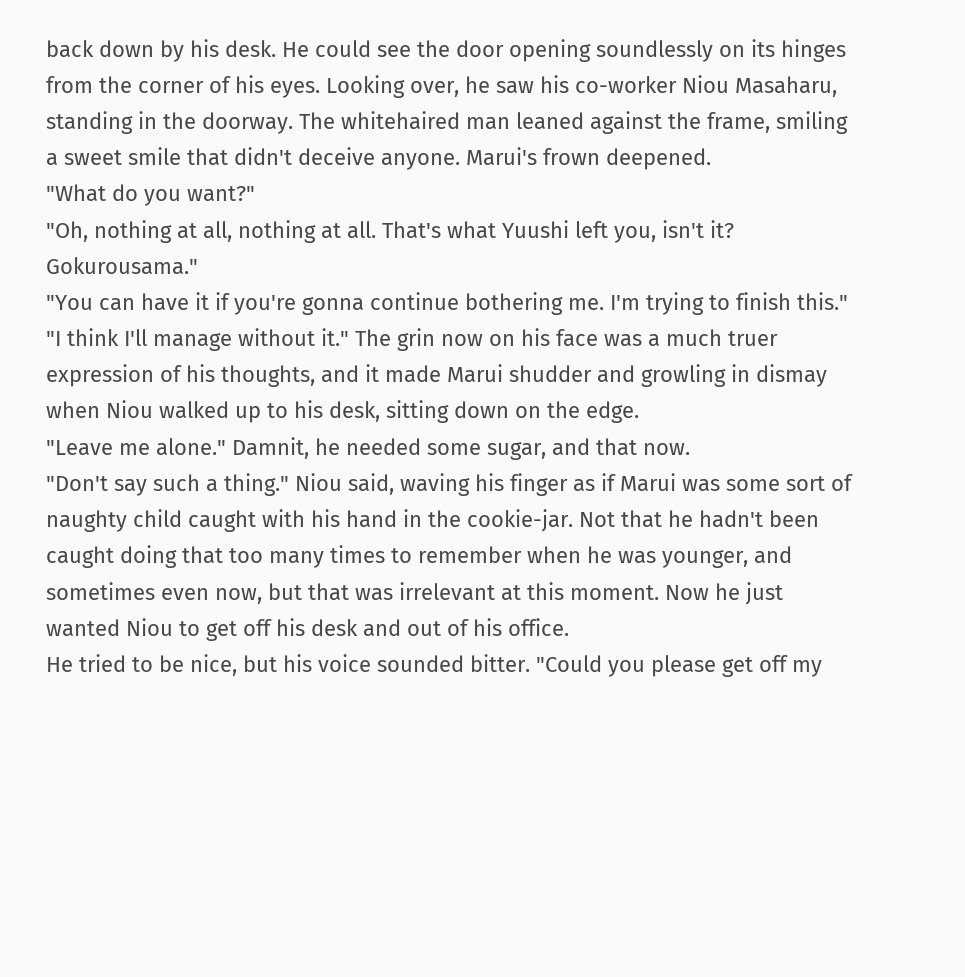back down by his desk. He could see the door opening soundlessly on its hinges from the corner of his eyes. Looking over, he saw his co-worker Niou Masaharu, standing in the doorway. The whitehaired man leaned against the frame, smiling a sweet smile that didn't deceive anyone. Marui's frown deepened.
"What do you want?"
"Oh, nothing at all, nothing at all. That's what Yuushi left you, isn't it? Gokurousama."
"You can have it if you're gonna continue bothering me. I'm trying to finish this."
"I think I'll manage without it." The grin now on his face was a much truer expression of his thoughts, and it made Marui shudder and growling in dismay when Niou walked up to his desk, sitting down on the edge.
"Leave me alone." Damnit, he needed some sugar, and that now.
"Don't say such a thing." Niou said, waving his finger as if Marui was some sort of naughty child caught with his hand in the cookie-jar. Not that he hadn't been caught doing that too many times to remember when he was younger, and sometimes even now, but that was irrelevant at this moment. Now he just wanted Niou to get off his desk and out of his office.
He tried to be nice, but his voice sounded bitter. "Could you please get off my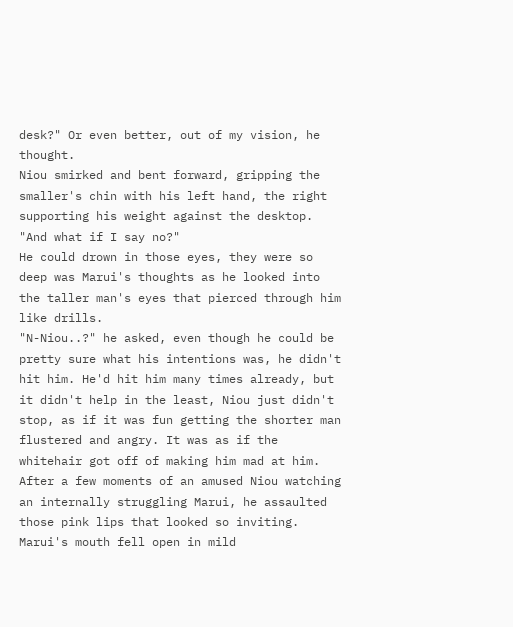desk?" Or even better, out of my vision, he thought.
Niou smirked and bent forward, gripping the smaller's chin with his left hand, the right supporting his weight against the desktop. "And what if I say no?"
He could drown in those eyes, they were so deep was Marui's thoughts as he looked into the taller man's eyes that pierced through him like drills.
"N-Niou..?" he asked, even though he could be pretty sure what his intentions was, he didn't hit him. He'd hit him many times already, but it didn't help in the least, Niou just didn't stop, as if it was fun getting the shorter man flustered and angry. It was as if the whitehair got off of making him mad at him.
After a few moments of an amused Niou watching an internally struggling Marui, he assaulted those pink lips that looked so inviting. Marui's mouth fell open in mild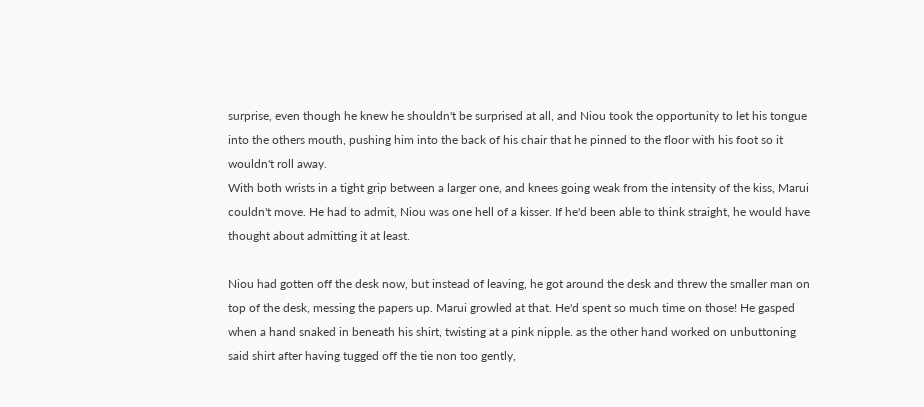surprise, even though he knew he shouldn't be surprised at all, and Niou took the opportunity to let his tongue into the others mouth, pushing him into the back of his chair that he pinned to the floor with his foot so it wouldn't roll away.
With both wrists in a tight grip between a larger one, and knees going weak from the intensity of the kiss, Marui couldn't move. He had to admit, Niou was one hell of a kisser. If he'd been able to think straight, he would have thought about admitting it at least.

Niou had gotten off the desk now, but instead of leaving, he got around the desk and threw the smaller man on top of the desk, messing the papers up. Marui growled at that. He'd spent so much time on those! He gasped when a hand snaked in beneath his shirt, twisting at a pink nipple. as the other hand worked on unbuttoning said shirt after having tugged off the tie non too gently,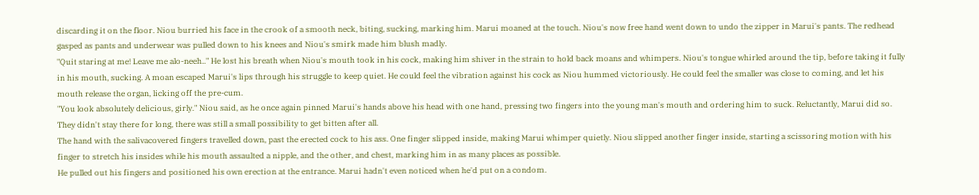discarding it on the floor. Niou burried his face in the crook of a smooth neck, biting, sucking, marking him. Marui moaned at the touch. Niou's now free hand went down to undo the zipper in Marui's pants. The redhead gasped as pants and underwear was pulled down to his knees and Niou's smirk made him blush madly.
"Quit staring at me! Leave me alo-neeh.." He lost his breath when Niou's mouth took in his cock, making him shiver in the strain to hold back moans and whimpers. Niou's tongue whirled around the tip, before taking it fully in his mouth, sucking. A moan escaped Marui's lips through his struggle to keep quiet. He could feel the vibration against his cock as Niou hummed victoriously. He could feel the smaller was close to coming, and let his mouth release the organ, licking off the pre-cum.
"You look absolutely delicious, girly." Niou said, as he once again pinned Marui's hands above his head with one hand, pressing two fingers into the young man's mouth and ordering him to suck. Reluctantly, Marui did so. They didn't stay there for long, there was still a small possibility to get bitten after all.
The hand with the salivacovered fingers travelled down, past the erected cock to his ass. One finger slipped inside, making Marui whimper quietly. Niou slipped another finger inside, starting a scissoring motion with his finger to stretch his insides while his mouth assaulted a nipple, and the other, and chest, marking him in as many places as possible.
He pulled out his fingers and positioned his own erection at the entrance. Marui hadn't even noticed when he'd put on a condom.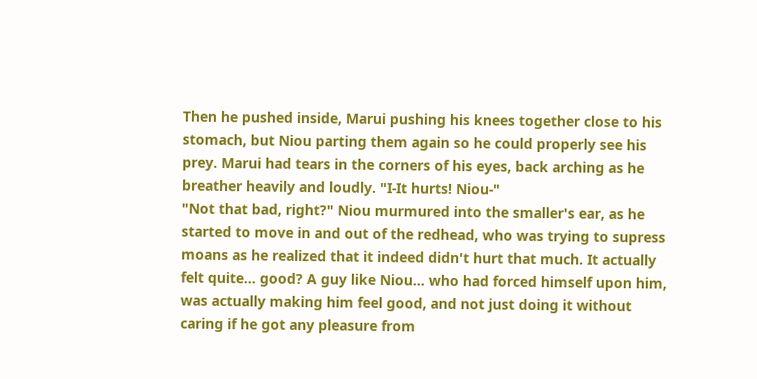Then he pushed inside, Marui pushing his knees together close to his stomach, but Niou parting them again so he could properly see his prey. Marui had tears in the corners of his eyes, back arching as he breather heavily and loudly. "I-It hurts! Niou-"
"Not that bad, right?" Niou murmured into the smaller's ear, as he started to move in and out of the redhead, who was trying to supress moans as he realized that it indeed didn't hurt that much. It actually felt quite... good? A guy like Niou... who had forced himself upon him, was actually making him feel good, and not just doing it without caring if he got any pleasure from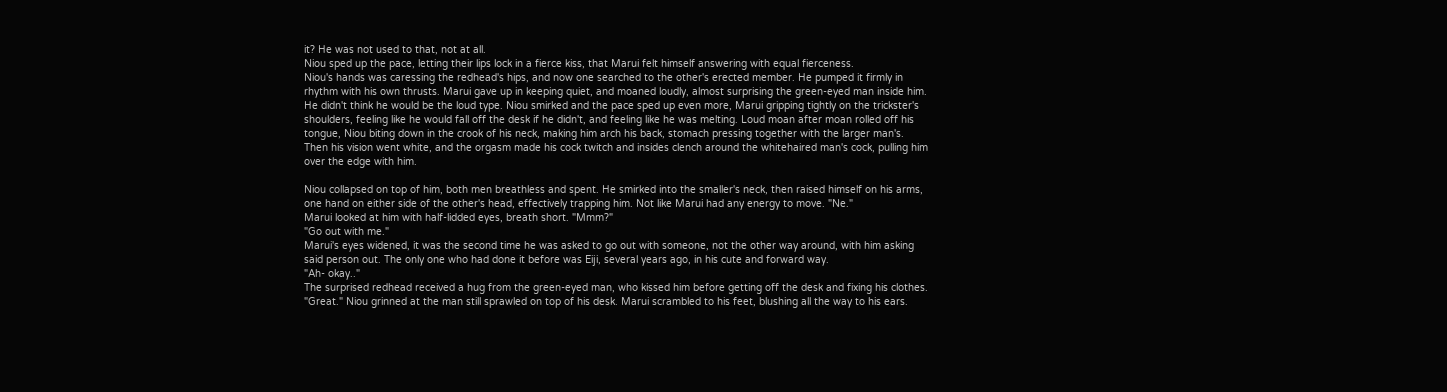it? He was not used to that, not at all.
Niou sped up the pace, letting their lips lock in a fierce kiss, that Marui felt himself answering with equal fierceness.
Niou's hands was caressing the redhead's hips, and now one searched to the other's erected member. He pumped it firmly in rhythm with his own thrusts. Marui gave up in keeping quiet, and moaned loudly, almost surprising the green-eyed man inside him. He didn't think he would be the loud type. Niou smirked and the pace sped up even more, Marui gripping tightly on the trickster's shoulders, feeling like he would fall off the desk if he didn't, and feeling like he was melting. Loud moan after moan rolled off his tongue, Niou biting down in the crook of his neck, making him arch his back, stomach pressing together with the larger man's. Then his vision went white, and the orgasm made his cock twitch and insides clench around the whitehaired man's cock, pulling him over the edge with him.

Niou collapsed on top of him, both men breathless and spent. He smirked into the smaller's neck, then raised himself on his arms, one hand on either side of the other's head, effectively trapping him. Not like Marui had any energy to move. "Ne."
Marui looked at him with half-lidded eyes, breath short. "Mmm?"
"Go out with me."
Marui's eyes widened, it was the second time he was asked to go out with someone, not the other way around, with him asking said person out. The only one who had done it before was Eiji, several years ago, in his cute and forward way.
"Ah- okay.."
The surprised redhead received a hug from the green-eyed man, who kissed him before getting off the desk and fixing his clothes. "Great." Niou grinned at the man still sprawled on top of his desk. Marui scrambled to his feet, blushing all the way to his ears.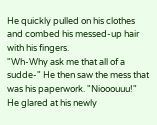He quickly pulled on his clothes and combed his messed-up hair with his fingers.
"Wh-Why ask me that all of a sudde-" He then saw the mess that was his paperwork. "Niooouuu!" He glared at his newly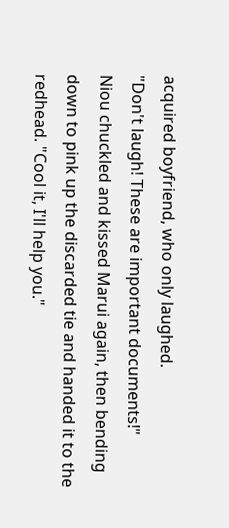acquired boyfriend, who only laughed.
"Don't laugh! These are important documents!"
Niou chuckled and kissed Marui again, then bending down to pink up the discarded tie and handed it to the redhead. "Cool it, I'll help you."